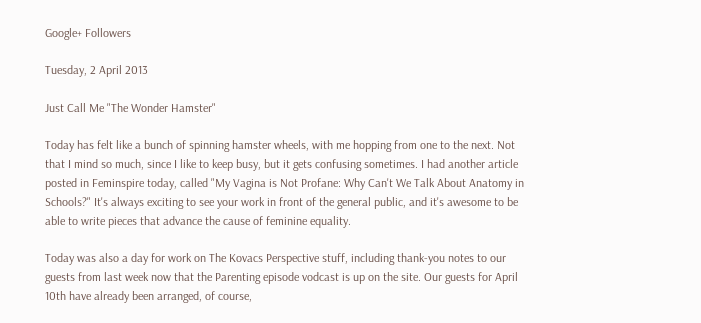Google+ Followers

Tuesday, 2 April 2013

Just Call Me "The Wonder Hamster"

Today has felt like a bunch of spinning hamster wheels, with me hopping from one to the next. Not that I mind so much, since I like to keep busy, but it gets confusing sometimes. I had another article posted in Feminspire today, called "My Vagina is Not Profane: Why Can't We Talk About Anatomy in Schools?" It's always exciting to see your work in front of the general public, and it's awesome to be able to write pieces that advance the cause of feminine equality.

Today was also a day for work on The Kovacs Perspective stuff, including thank-you notes to our guests from last week now that the Parenting episode vodcast is up on the site. Our guests for April 10th have already been arranged, of course,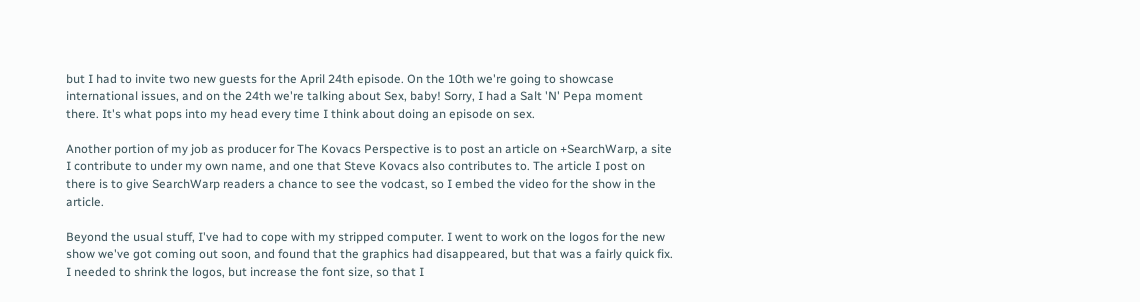but I had to invite two new guests for the April 24th episode. On the 10th we're going to showcase international issues, and on the 24th we're talking about Sex, baby! Sorry, I had a Salt 'N' Pepa moment there. It's what pops into my head every time I think about doing an episode on sex.

Another portion of my job as producer for The Kovacs Perspective is to post an article on +SearchWarp, a site I contribute to under my own name, and one that Steve Kovacs also contributes to. The article I post on there is to give SearchWarp readers a chance to see the vodcast, so I embed the video for the show in the article.

Beyond the usual stuff, I've had to cope with my stripped computer. I went to work on the logos for the new show we've got coming out soon, and found that the graphics had disappeared, but that was a fairly quick fix. I needed to shrink the logos, but increase the font size, so that I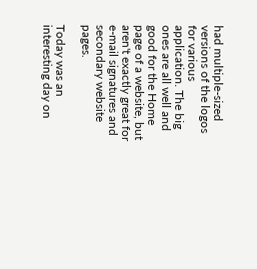had multiple-sized versions of the logos for various application. The big ones are all well and good for the Home page of a website, but aren't exactly great for e-mail signatures and secondary website pages.

Today was an interesting day on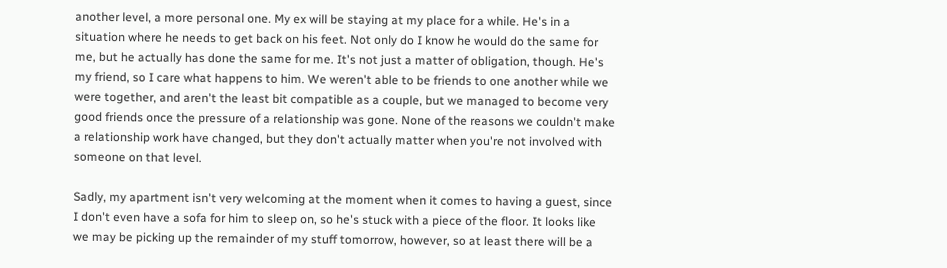another level, a more personal one. My ex will be staying at my place for a while. He's in a situation where he needs to get back on his feet. Not only do I know he would do the same for me, but he actually has done the same for me. It's not just a matter of obligation, though. He's my friend, so I care what happens to him. We weren't able to be friends to one another while we were together, and aren't the least bit compatible as a couple, but we managed to become very good friends once the pressure of a relationship was gone. None of the reasons we couldn't make a relationship work have changed, but they don't actually matter when you're not involved with someone on that level.

Sadly, my apartment isn't very welcoming at the moment when it comes to having a guest, since I don't even have a sofa for him to sleep on, so he's stuck with a piece of the floor. It looks like we may be picking up the remainder of my stuff tomorrow, however, so at least there will be a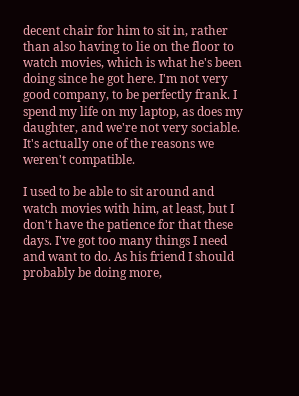decent chair for him to sit in, rather than also having to lie on the floor to watch movies, which is what he's been doing since he got here. I'm not very good company, to be perfectly frank. I spend my life on my laptop, as does my daughter, and we're not very sociable. It's actually one of the reasons we weren't compatible.

I used to be able to sit around and watch movies with him, at least, but I don't have the patience for that these days. I've got too many things I need and want to do. As his friend I should probably be doing more,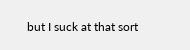but I suck at that sort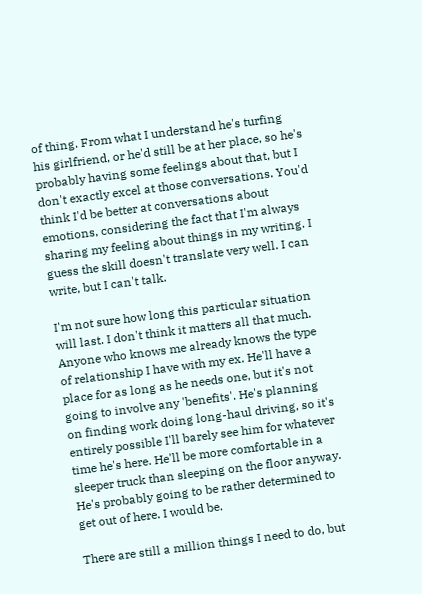of thing. From what I understand he's turfing his girlfriend, or he'd still be at her place, so he's probably having some feelings about that, but I don't exactly excel at those conversations. You'd think I'd be better at conversations about emotions, considering the fact that I'm always sharing my feeling about things in my writing. I guess the skill doesn't translate very well. I can write, but I can't talk.

I'm not sure how long this particular situation will last. I don't think it matters all that much. Anyone who knows me already knows the type of relationship I have with my ex. He'll have a place for as long as he needs one, but it's not going to involve any 'benefits'. He's planning on finding work doing long-haul driving, so it's entirely possible I'll barely see him for whatever time he's here. He'll be more comfortable in a sleeper truck than sleeping on the floor anyway. He's probably going to be rather determined to get out of here. I would be.

There are still a million things I need to do, but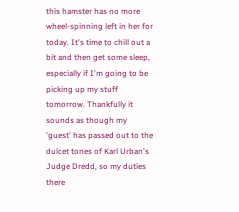this hamster has no more wheel-spinning left in her for today. It's time to chill out a bit and then get some sleep, especially if I'm going to be picking up my stuff tomorrow. Thankfully it sounds as though my 'guest' has passed out to the dulcet tones of Karl Urban's Judge Dredd, so my duties there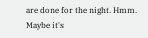are done for the night. Hmm. Maybe it's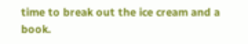time to break out the ice cream and a book.